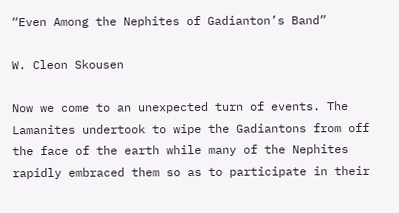“Even Among the Nephites of Gadianton’s Band”

W. Cleon Skousen

Now we come to an unexpected turn of events. The Lamanites undertook to wipe the Gadiantons from off the face of the earth while many of the Nephites rapidly embraced them so as to participate in their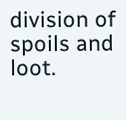division of spoils and loot.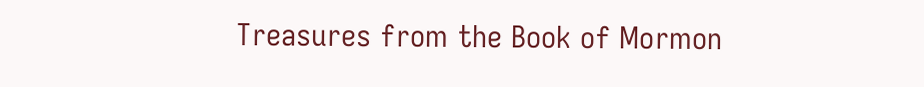Treasures from the Book of Mormon